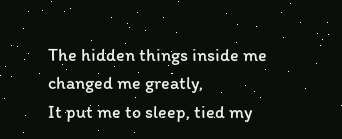The hidden things inside me changed me greatly,
It put me to sleep, tied my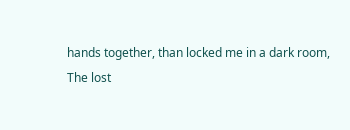hands together, than locked me in a dark room,
The lost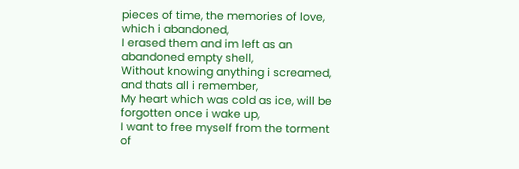pieces of time, the memories of love, which i abandoned,
I erased them and im left as an abandoned empty shell,
Without knowing anything i screamed, and thats all i remember,
My heart which was cold as ice, will be forgotten once i wake up,
I want to free myself from the torment of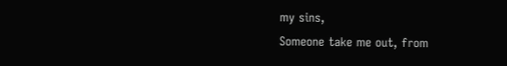my sins,
Someone take me out, from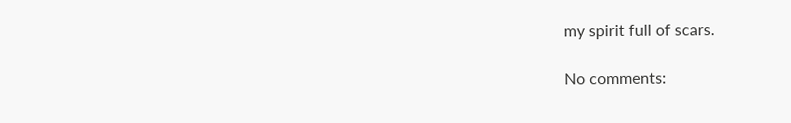my spirit full of scars.

No comments: